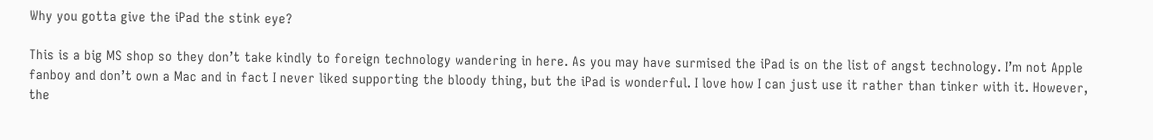Why you gotta give the iPad the stink eye?

This is a big MS shop so they don’t take kindly to foreign technology wandering in here. As you may have surmised the iPad is on the list of angst technology. I’m not Apple fanboy and don’t own a Mac and in fact I never liked supporting the bloody thing, but the iPad is wonderful. I love how I can just use it rather than tinker with it. However, the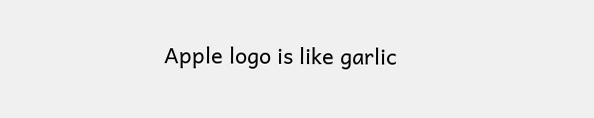Apple logo is like garlic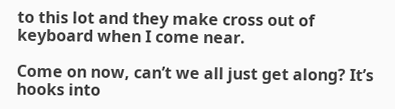to this lot and they make cross out of keyboard when I come near.

Come on now, can’t we all just get along? It’s hooks into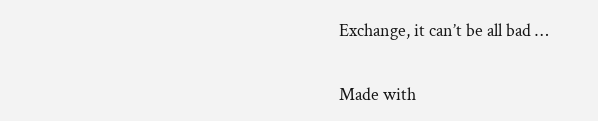Exchange, it can’t be all bad …

Made with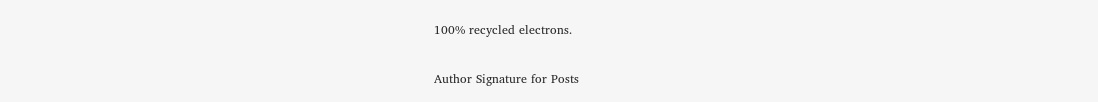100% recycled electrons.

Author Signature for Posts